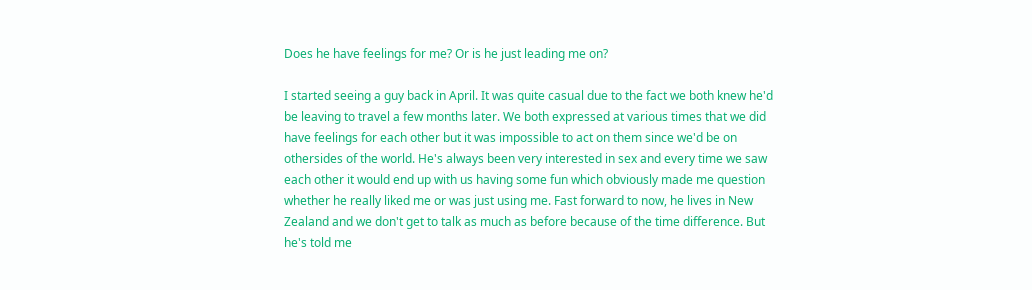Does he have feelings for me? Or is he just leading me on?

I started seeing a guy back in April. It was quite casual due to the fact we both knew he'd be leaving to travel a few months later. We both expressed at various times that we did have feelings for each other but it was impossible to act on them since we'd be on othersides of the world. He's always been very interested in sex and every time we saw each other it would end up with us having some fun which obviously made me question whether he really liked me or was just using me. Fast forward to now, he lives in New Zealand and we don't get to talk as much as before because of the time difference. But he's told me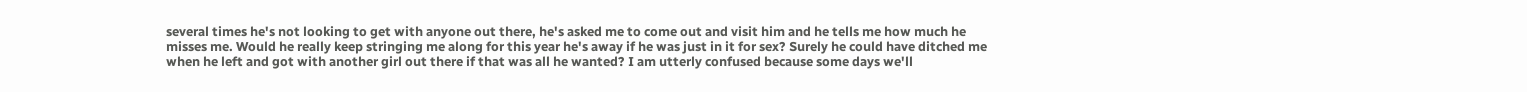several times he's not looking to get with anyone out there, he's asked me to come out and visit him and he tells me how much he misses me. Would he really keep stringing me along for this year he's away if he was just in it for sex? Surely he could have ditched me when he left and got with another girl out there if that was all he wanted? I am utterly confused because some days we'll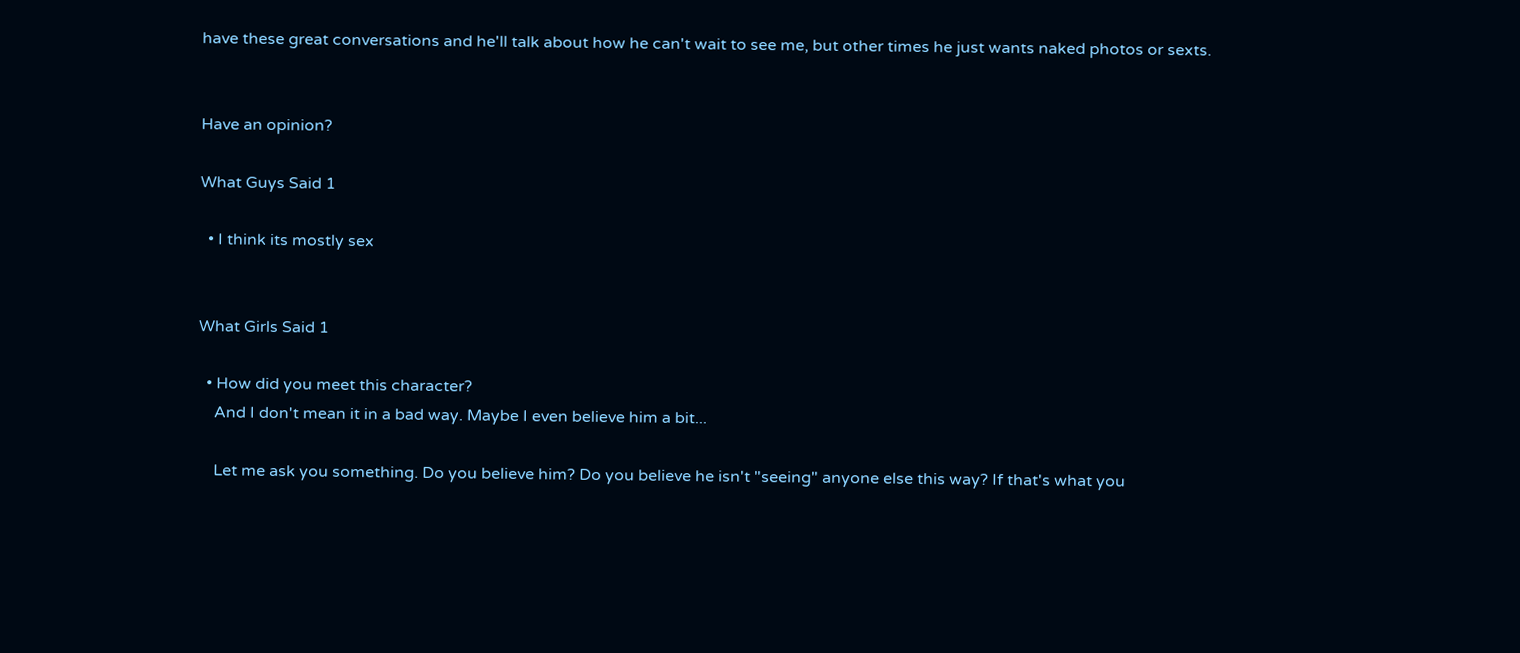have these great conversations and he'll talk about how he can't wait to see me, but other times he just wants naked photos or sexts.


Have an opinion?

What Guys Said 1

  • I think its mostly sex


What Girls Said 1

  • How did you meet this character?
    And I don't mean it in a bad way. Maybe I even believe him a bit...

    Let me ask you something. Do you believe him? Do you believe he isn't "seeing" anyone else this way? If that's what you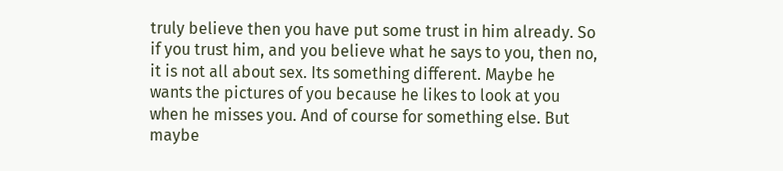truly believe then you have put some trust in him already. So if you trust him, and you believe what he says to you, then no, it is not all about sex. Its something different. Maybe he wants the pictures of you because he likes to look at you when he misses you. And of course for something else. But maybe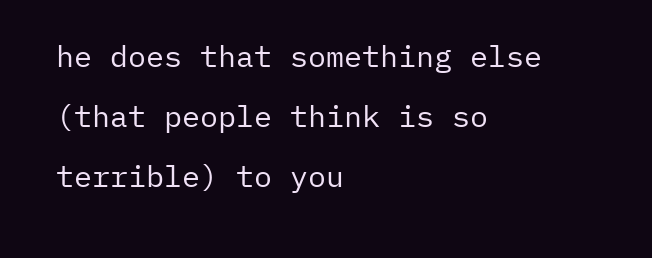he does that something else (that people think is so terrible) to you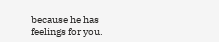because he has feelings for you.